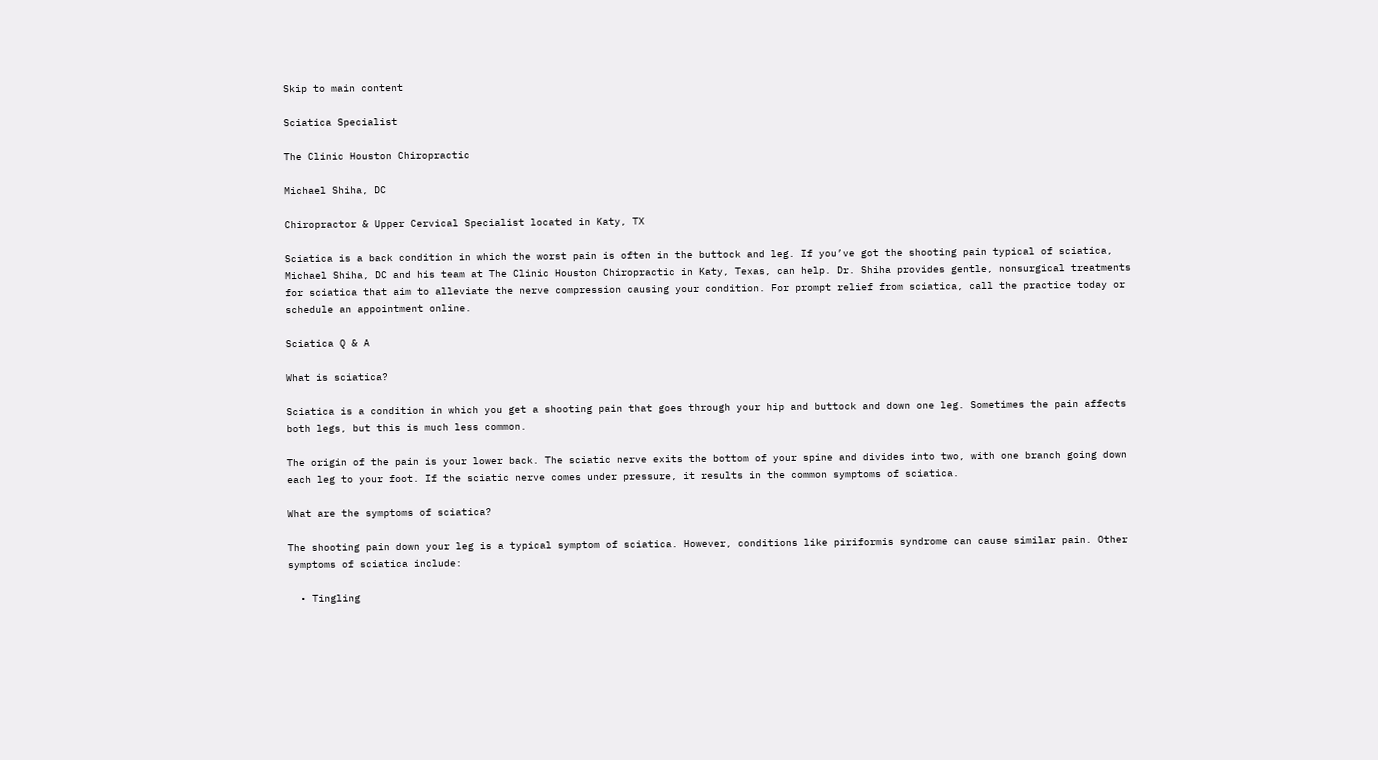Skip to main content

Sciatica Specialist

The Clinic Houston Chiropractic

Michael Shiha, DC

Chiropractor & Upper Cervical Specialist located in Katy, TX

Sciatica is a back condition in which the worst pain is often in the buttock and leg. If you’ve got the shooting pain typical of sciatica, Michael Shiha, DC and his team at The Clinic Houston Chiropractic in Katy, Texas, can help. Dr. Shiha provides gentle, nonsurgical treatments for sciatica that aim to alleviate the nerve compression causing your condition. For prompt relief from sciatica, call the practice today or schedule an appointment online.

Sciatica Q & A

What is sciatica?

Sciatica is a condition in which you get a shooting pain that goes through your hip and buttock and down one leg. Sometimes the pain affects both legs, but this is much less common.

The origin of the pain is your lower back. The sciatic nerve exits the bottom of your spine and divides into two, with one branch going down each leg to your foot. If the sciatic nerve comes under pressure, it results in the common symptoms of sciatica.

What are the symptoms of sciatica?

The shooting pain down your leg is a typical symptom of sciatica. However, conditions like piriformis syndrome can cause similar pain. Other symptoms of sciatica include:

  • Tingling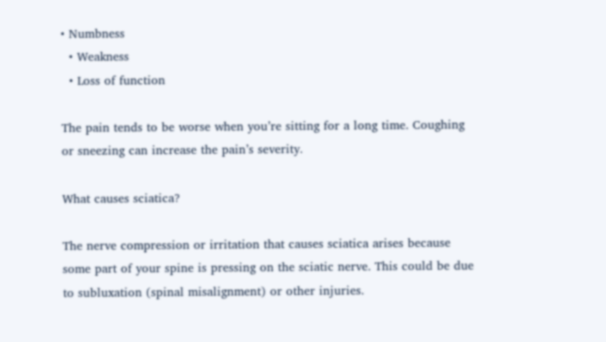• Numbness
  • Weakness
  • Loss of function

The pain tends to be worse when you’re sitting for a long time. Coughing or sneezing can increase the pain’s severity.

What causes sciatica?

The nerve compression or irritation that causes sciatica arises because some part of your spine is pressing on the sciatic nerve. This could be due to subluxation (spinal misalignment) or other injuries.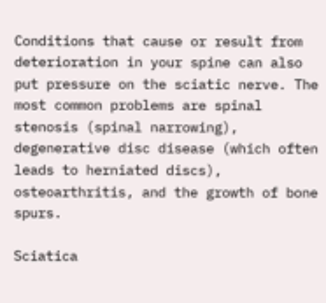Conditions that cause or result from deterioration in your spine can also put pressure on the sciatic nerve. The most common problems are spinal stenosis (spinal narrowing), degenerative disc disease (which often leads to herniated discs), osteoarthritis, and the growth of bone spurs.

Sciatica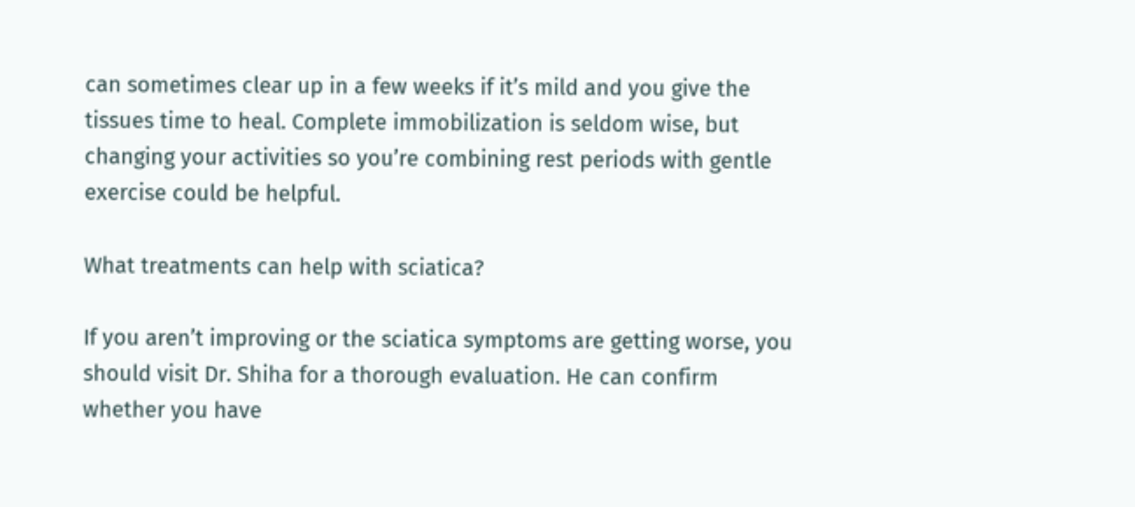can sometimes clear up in a few weeks if it’s mild and you give the tissues time to heal. Complete immobilization is seldom wise, but changing your activities so you’re combining rest periods with gentle exercise could be helpful.

What treatments can help with sciatica?

If you aren’t improving or the sciatica symptoms are getting worse, you should visit Dr. Shiha for a thorough evaluation. He can confirm whether you have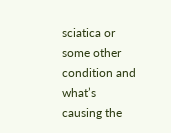sciatica or some other condition and what’s causing the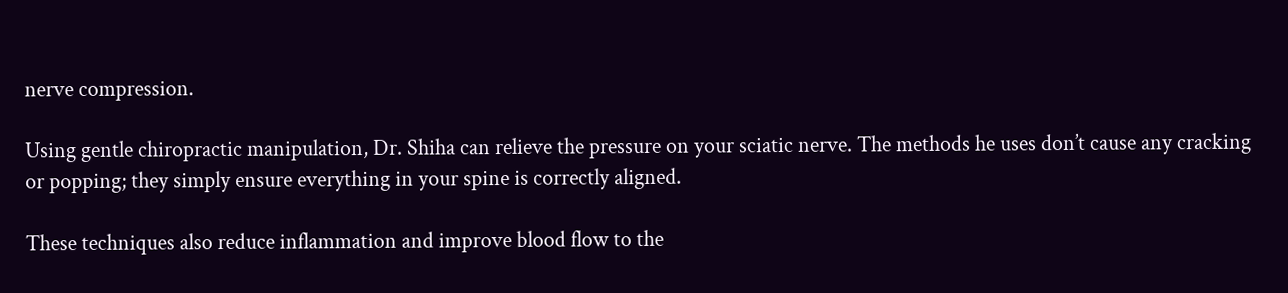nerve compression.

Using gentle chiropractic manipulation, Dr. Shiha can relieve the pressure on your sciatic nerve. The methods he uses don’t cause any cracking or popping; they simply ensure everything in your spine is correctly aligned.

These techniques also reduce inflammation and improve blood flow to the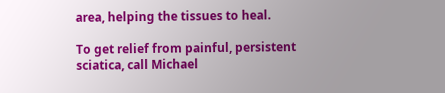area, helping the tissues to heal.

To get relief from painful, persistent sciatica, call Michael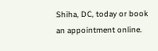Shiha, DC, today or book an appointment online.